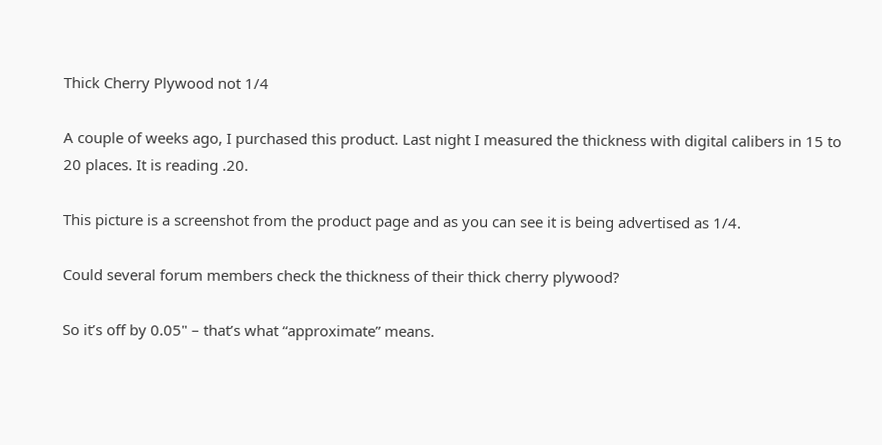Thick Cherry Plywood not 1/4

A couple of weeks ago, I purchased this product. Last night I measured the thickness with digital calibers in 15 to 20 places. It is reading .20.

This picture is a screenshot from the product page and as you can see it is being advertised as 1/4.

Could several forum members check the thickness of their thick cherry plywood?

So it’s off by 0.05" – that’s what “approximate” means.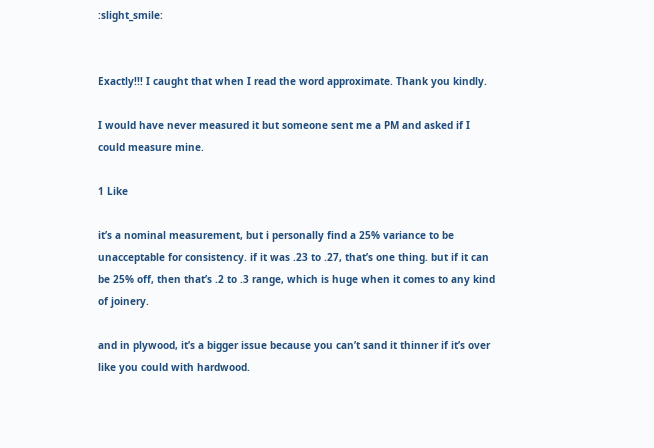:slight_smile:


Exactly!!! I caught that when I read the word approximate. Thank you kindly.

I would have never measured it but someone sent me a PM and asked if I could measure mine.

1 Like

it’s a nominal measurement, but i personally find a 25% variance to be unacceptable for consistency. if it was .23 to .27, that’s one thing. but if it can be 25% off, then that’s .2 to .3 range, which is huge when it comes to any kind of joinery.

and in plywood, it’s a bigger issue because you can’t sand it thinner if it’s over like you could with hardwood.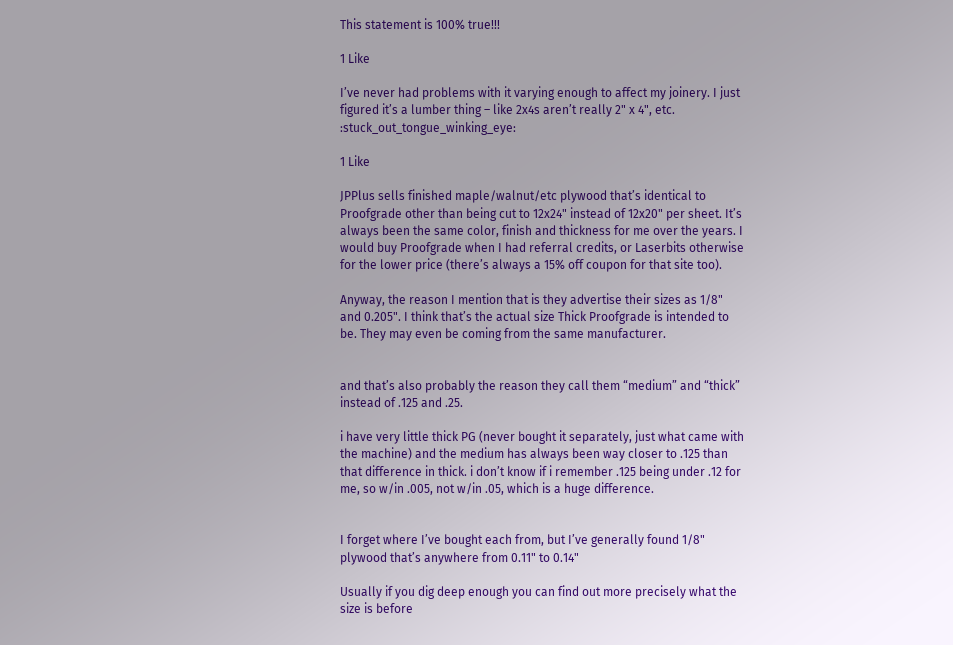This statement is 100% true!!!

1 Like

I’ve never had problems with it varying enough to affect my joinery. I just figured it’s a lumber thing – like 2x4s aren’t really 2" x 4", etc. :stuck_out_tongue_winking_eye:

1 Like

JPPlus sells finished maple/walnut/etc plywood that’s identical to Proofgrade other than being cut to 12x24" instead of 12x20" per sheet. It’s always been the same color, finish and thickness for me over the years. I would buy Proofgrade when I had referral credits, or Laserbits otherwise for the lower price (there’s always a 15% off coupon for that site too).

Anyway, the reason I mention that is they advertise their sizes as 1/8" and 0.205". I think that’s the actual size Thick Proofgrade is intended to be. They may even be coming from the same manufacturer.


and that’s also probably the reason they call them “medium” and “thick” instead of .125 and .25.

i have very little thick PG (never bought it separately, just what came with the machine) and the medium has always been way closer to .125 than that difference in thick. i don’t know if i remember .125 being under .12 for me, so w/in .005, not w/in .05, which is a huge difference.


I forget where I’ve bought each from, but I’ve generally found 1/8" plywood that’s anywhere from 0.11" to 0.14"

Usually if you dig deep enough you can find out more precisely what the size is before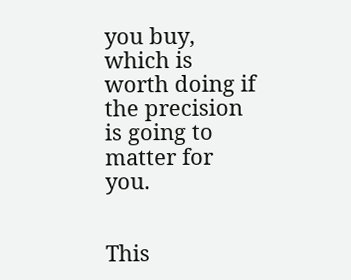you buy, which is worth doing if the precision is going to matter for you.


This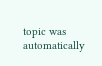topic was automatically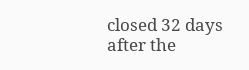closed 32 days after the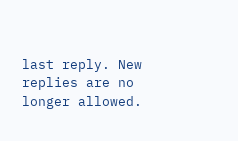last reply. New replies are no longer allowed.